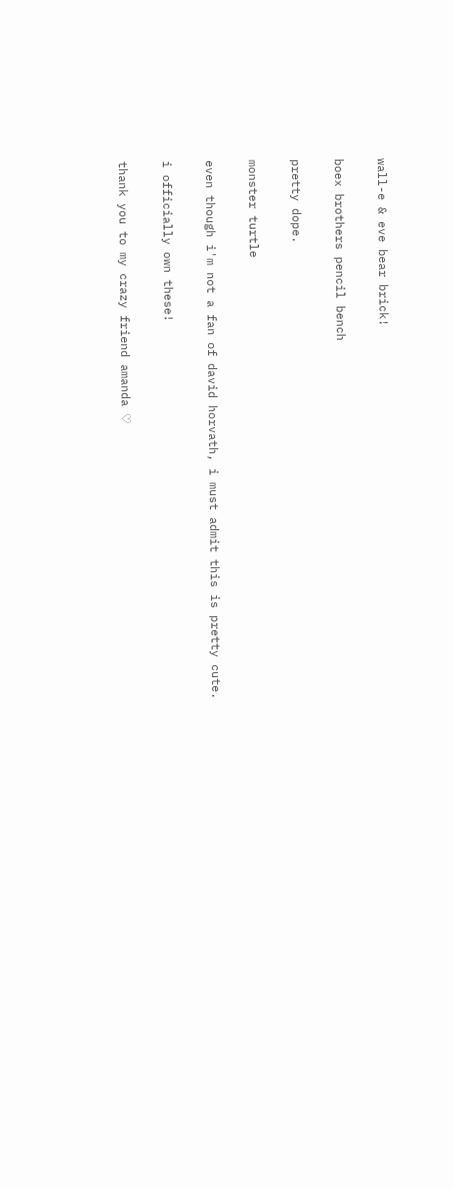wall-e & eve bear brick!

boex brothers pencil bench

pretty dope.

monster turtle

even though i'm not a fan of david horvath, i must admit this is pretty cute.

i officially own these!

thank you to my crazy friend amanda ♡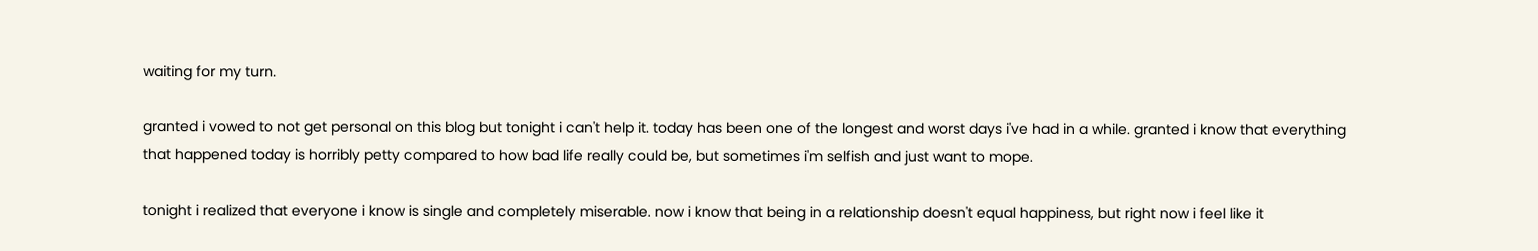waiting for my turn.

granted i vowed to not get personal on this blog but tonight i can't help it. today has been one of the longest and worst days i've had in a while. granted i know that everything that happened today is horribly petty compared to how bad life really could be, but sometimes i'm selfish and just want to mope.

tonight i realized that everyone i know is single and completely miserable. now i know that being in a relationship doesn't equal happiness, but right now i feel like it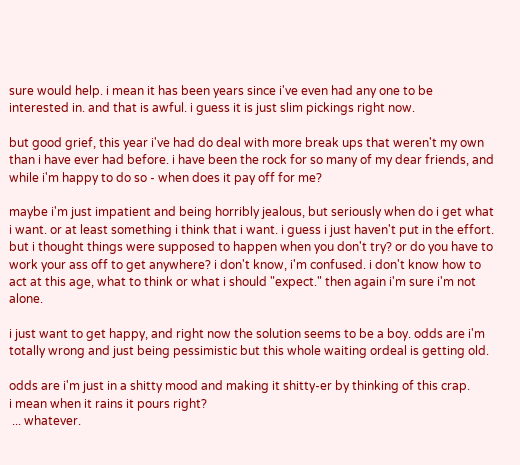sure would help. i mean it has been years since i've even had any one to be interested in. and that is awful. i guess it is just slim pickings right now.

but good grief, this year i've had do deal with more break ups that weren't my own than i have ever had before. i have been the rock for so many of my dear friends, and while i'm happy to do so - when does it pay off for me?

maybe i'm just impatient and being horribly jealous, but seriously when do i get what i want. or at least something i think that i want. i guess i just haven't put in the effort. but i thought things were supposed to happen when you don't try? or do you have to work your ass off to get anywhere? i don't know, i'm confused. i don't know how to act at this age, what to think or what i should "expect." then again i'm sure i'm not alone.

i just want to get happy, and right now the solution seems to be a boy. odds are i'm totally wrong and just being pessimistic but this whole waiting ordeal is getting old.

odds are i'm just in a shitty mood and making it shitty-er by thinking of this crap.
i mean when it rains it pours right?
 ... whatever.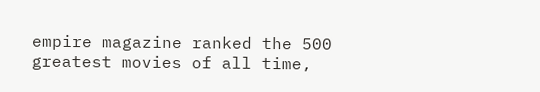empire magazine ranked the 500 greatest movies of all time,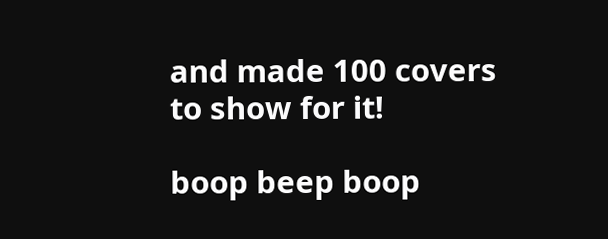and made 100 covers to show for it!

boop beep boop